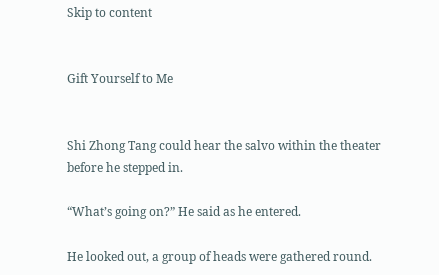Skip to content


Gift Yourself to Me


Shi Zhong Tang could hear the salvo within the theater before he stepped in.

“What’s going on?” He said as he entered.

He looked out, a group of heads were gathered round.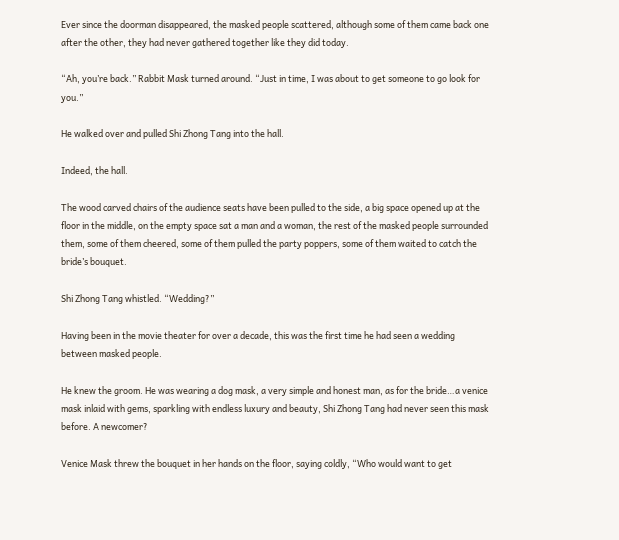Ever since the doorman disappeared, the masked people scattered, although some of them came back one after the other, they had never gathered together like they did today.

“Ah, you’re back.” Rabbit Mask turned around. “Just in time, I was about to get someone to go look for you.”

He walked over and pulled Shi Zhong Tang into the hall.

Indeed, the hall.

The wood carved chairs of the audience seats have been pulled to the side, a big space opened up at the floor in the middle, on the empty space sat a man and a woman, the rest of the masked people surrounded them, some of them cheered, some of them pulled the party poppers, some of them waited to catch the bride’s bouquet.

Shi Zhong Tang whistled. “Wedding?”

Having been in the movie theater for over a decade, this was the first time he had seen a wedding between masked people.

He knew the groom. He was wearing a dog mask, a very simple and honest man, as for the bride…a venice mask inlaid with gems, sparkling with endless luxury and beauty, Shi Zhong Tang had never seen this mask before. A newcomer?

Venice Mask threw the bouquet in her hands on the floor, saying coldly, “Who would want to get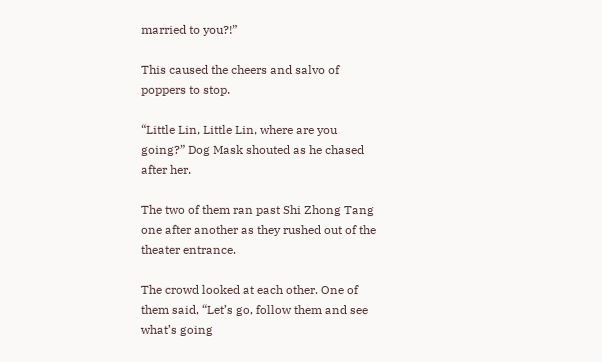married to you?!”

This caused the cheers and salvo of poppers to stop.

“Little Lin, Little Lin, where are you going?” Dog Mask shouted as he chased after her.

The two of them ran past Shi Zhong Tang one after another as they rushed out of the theater entrance.

The crowd looked at each other. One of them said, “Let’s go, follow them and see what’s going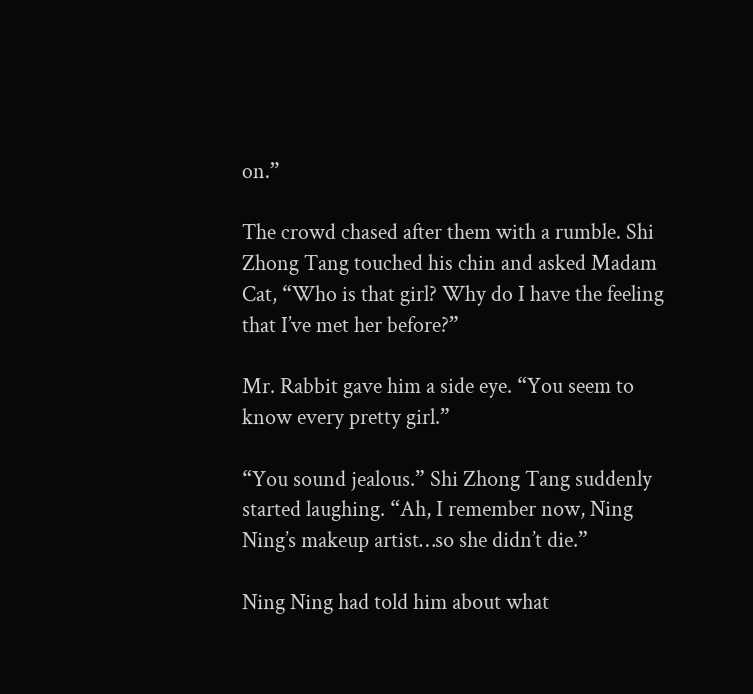on.”

The crowd chased after them with a rumble. Shi Zhong Tang touched his chin and asked Madam Cat, “Who is that girl? Why do I have the feeling that I’ve met her before?”

Mr. Rabbit gave him a side eye. “You seem to know every pretty girl.”

“You sound jealous.” Shi Zhong Tang suddenly started laughing. “Ah, I remember now, Ning Ning’s makeup artist…so she didn’t die.”

Ning Ning had told him about what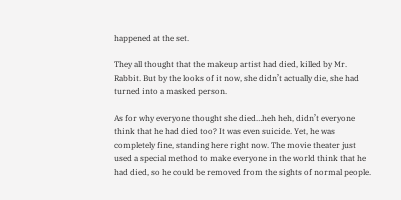happened at the set.

They all thought that the makeup artist had died, killed by Mr. Rabbit. But by the looks of it now, she didn’t actually die, she had turned into a masked person.

As for why everyone thought she died…heh heh, didn’t everyone think that he had died too? It was even suicide. Yet, he was completely fine, standing here right now. The movie theater just used a special method to make everyone in the world think that he had died, so he could be removed from the sights of normal people.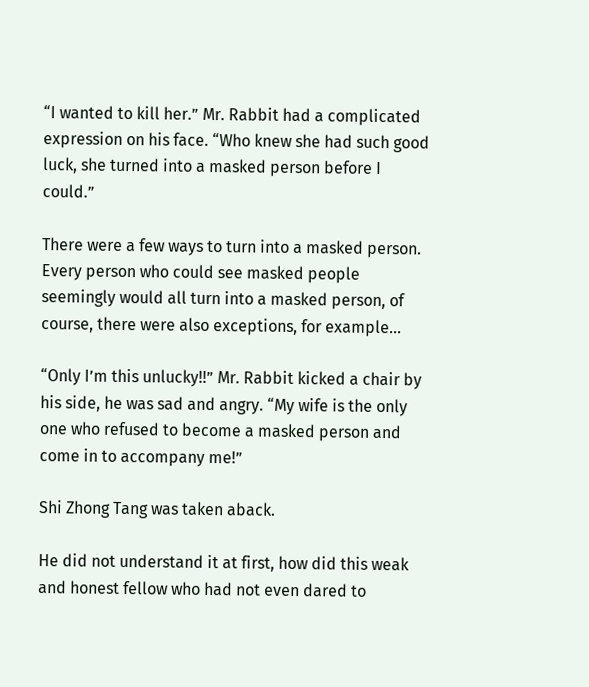“I wanted to kill her.” Mr. Rabbit had a complicated expression on his face. “Who knew she had such good luck, she turned into a masked person before I could.”

There were a few ways to turn into a masked person. Every person who could see masked people seemingly would all turn into a masked person, of course, there were also exceptions, for example…

“Only I’m this unlucky!!” Mr. Rabbit kicked a chair by his side, he was sad and angry. “My wife is the only one who refused to become a masked person and come in to accompany me!”

Shi Zhong Tang was taken aback.

He did not understand it at first, how did this weak and honest fellow who had not even dared to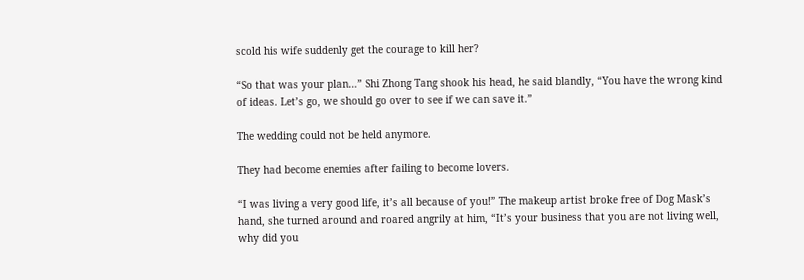scold his wife suddenly get the courage to kill her?

“So that was your plan…” Shi Zhong Tang shook his head, he said blandly, “You have the wrong kind of ideas. Let’s go, we should go over to see if we can save it.”

The wedding could not be held anymore.

They had become enemies after failing to become lovers.

“I was living a very good life, it’s all because of you!” The makeup artist broke free of Dog Mask’s hand, she turned around and roared angrily at him, “It’s your business that you are not living well, why did you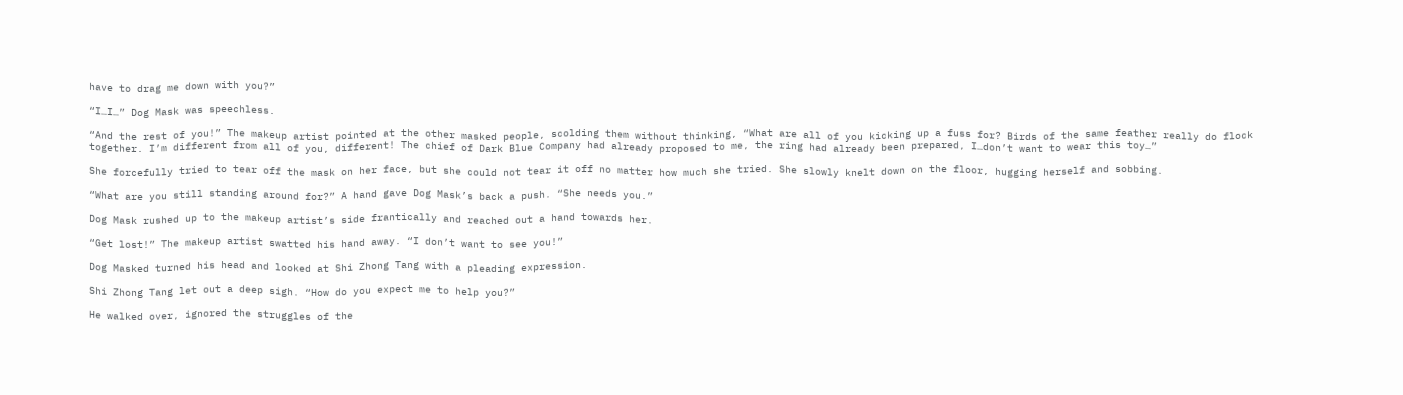have to drag me down with you?”

“I…I…” Dog Mask was speechless.

“And the rest of you!” The makeup artist pointed at the other masked people, scolding them without thinking, “What are all of you kicking up a fuss for? Birds of the same feather really do flock together. I’m different from all of you, different! The chief of Dark Blue Company had already proposed to me, the ring had already been prepared, I…don’t want to wear this toy…”

She forcefully tried to tear off the mask on her face, but she could not tear it off no matter how much she tried. She slowly knelt down on the floor, hugging herself and sobbing.

“What are you still standing around for?” A hand gave Dog Mask’s back a push. “She needs you.”

Dog Mask rushed up to the makeup artist’s side frantically and reached out a hand towards her.

“Get lost!” The makeup artist swatted his hand away. “I don’t want to see you!”

Dog Masked turned his head and looked at Shi Zhong Tang with a pleading expression.

Shi Zhong Tang let out a deep sigh. “How do you expect me to help you?”

He walked over, ignored the struggles of the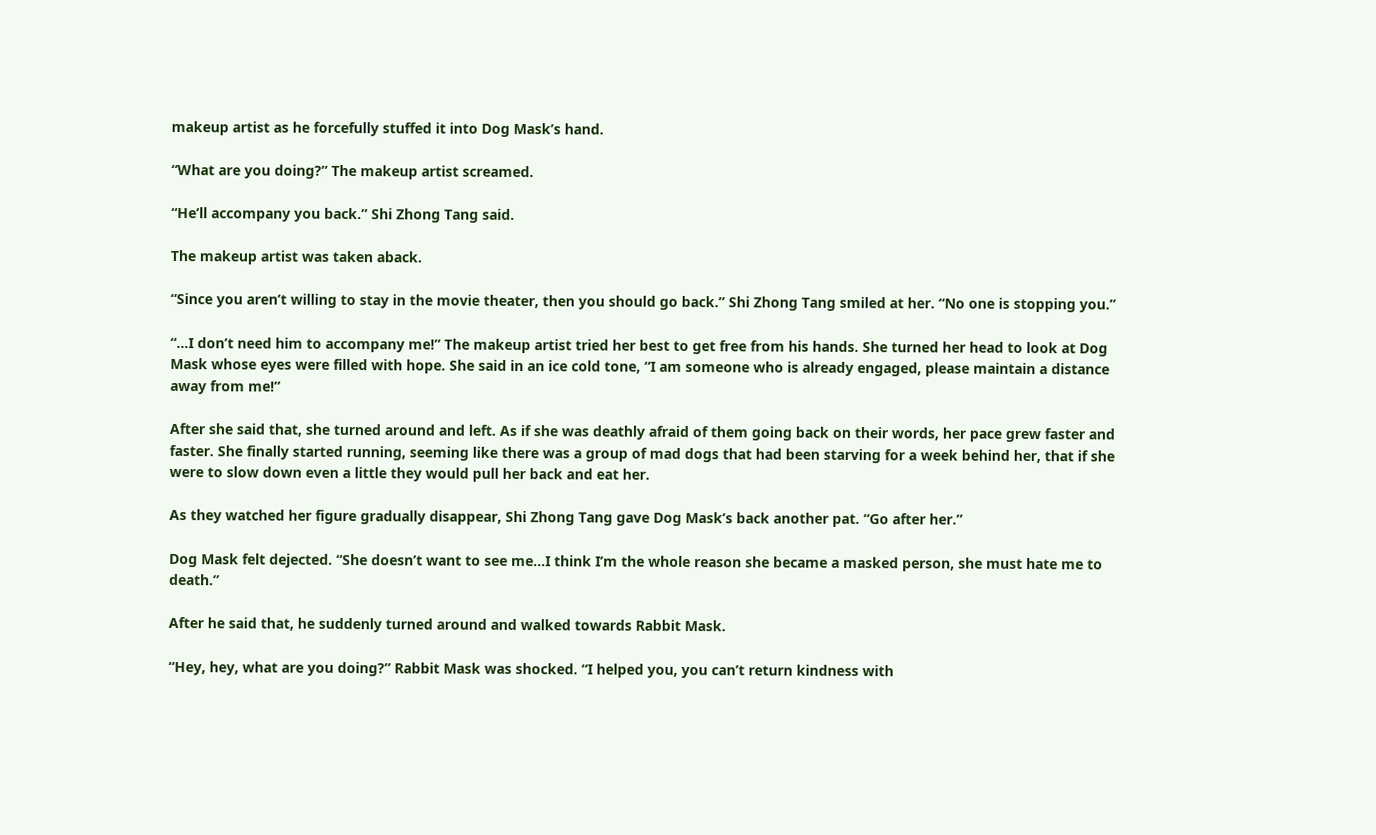makeup artist as he forcefully stuffed it into Dog Mask’s hand.

“What are you doing?” The makeup artist screamed.

“He’ll accompany you back.” Shi Zhong Tang said.

The makeup artist was taken aback.

“Since you aren’t willing to stay in the movie theater, then you should go back.” Shi Zhong Tang smiled at her. “No one is stopping you.”

“…I don’t need him to accompany me!” The makeup artist tried her best to get free from his hands. She turned her head to look at Dog Mask whose eyes were filled with hope. She said in an ice cold tone, “I am someone who is already engaged, please maintain a distance away from me!”

After she said that, she turned around and left. As if she was deathly afraid of them going back on their words, her pace grew faster and faster. She finally started running, seeming like there was a group of mad dogs that had been starving for a week behind her, that if she were to slow down even a little they would pull her back and eat her.

As they watched her figure gradually disappear, Shi Zhong Tang gave Dog Mask’s back another pat. “Go after her.”

Dog Mask felt dejected. “She doesn’t want to see me…I think I’m the whole reason she became a masked person, she must hate me to death.”

After he said that, he suddenly turned around and walked towards Rabbit Mask.

“Hey, hey, what are you doing?” Rabbit Mask was shocked. “I helped you, you can’t return kindness with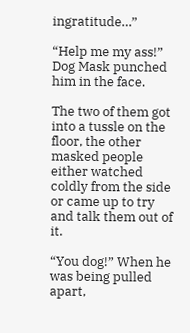ingratitude…”

“Help me my ass!” Dog Mask punched him in the face.

The two of them got into a tussle on the floor, the other masked people either watched coldly from the side or came up to try and talk them out of it.

“You dog!” When he was being pulled apart,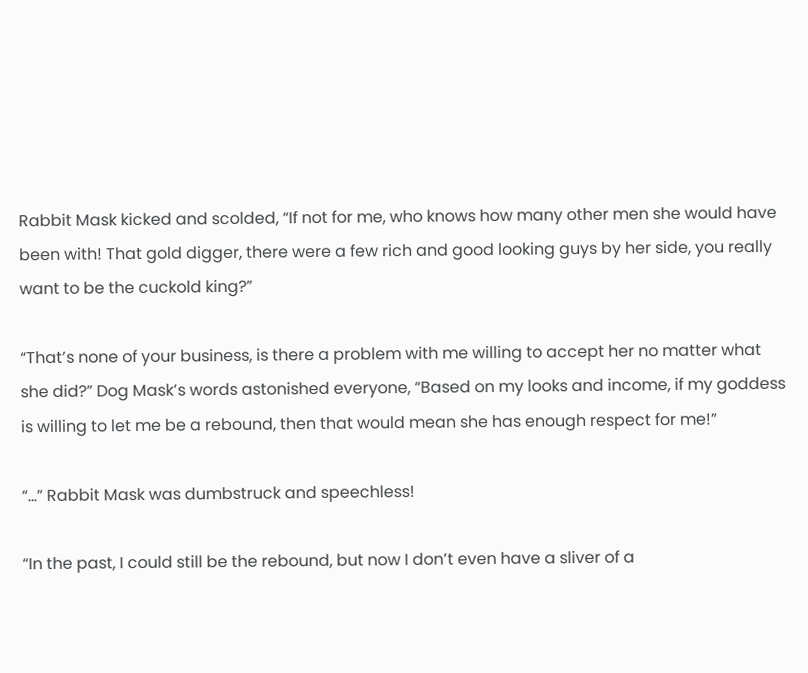Rabbit Mask kicked and scolded, “If not for me, who knows how many other men she would have been with! That gold digger, there were a few rich and good looking guys by her side, you really want to be the cuckold king?”

“That’s none of your business, is there a problem with me willing to accept her no matter what she did?” Dog Mask’s words astonished everyone, “Based on my looks and income, if my goddess is willing to let me be a rebound, then that would mean she has enough respect for me!”

“…” Rabbit Mask was dumbstruck and speechless!

“In the past, I could still be the rebound, but now I don’t even have a sliver of a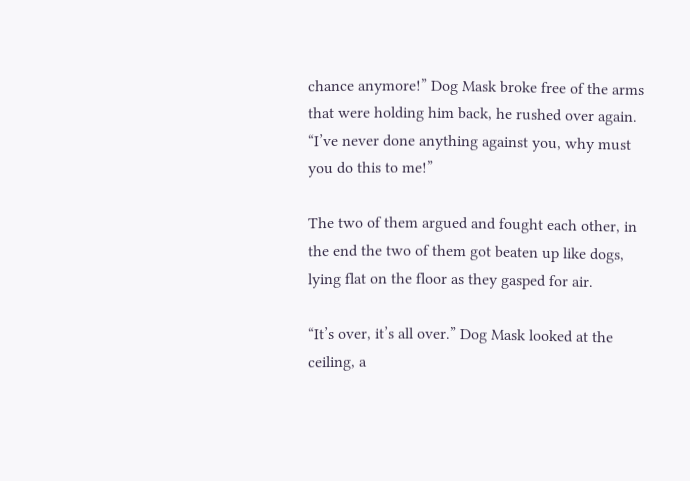chance anymore!” Dog Mask broke free of the arms that were holding him back, he rushed over again. “I’ve never done anything against you, why must you do this to me!”

The two of them argued and fought each other, in the end the two of them got beaten up like dogs, lying flat on the floor as they gasped for air.

“It’s over, it’s all over.” Dog Mask looked at the ceiling, a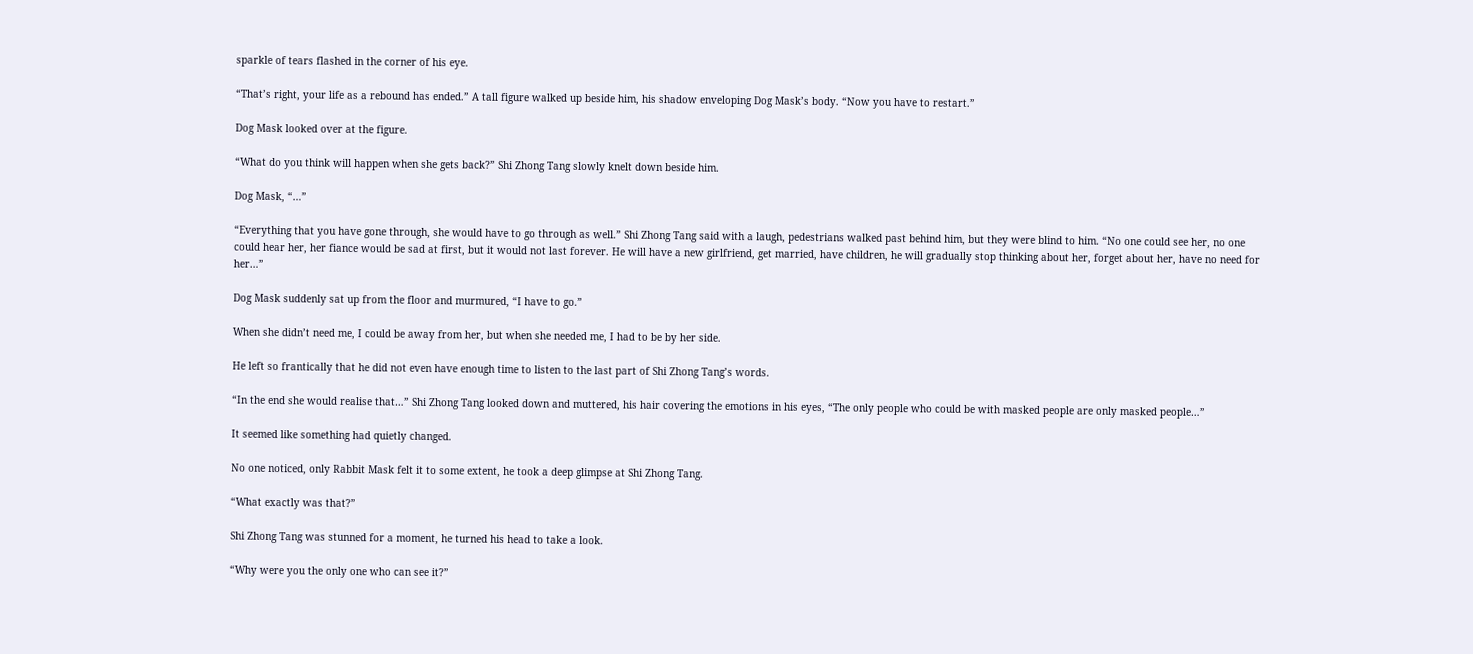sparkle of tears flashed in the corner of his eye.

“That’s right, your life as a rebound has ended.” A tall figure walked up beside him, his shadow enveloping Dog Mask’s body. “Now you have to restart.”

Dog Mask looked over at the figure.

“What do you think will happen when she gets back?” Shi Zhong Tang slowly knelt down beside him.

Dog Mask, “…”

“Everything that you have gone through, she would have to go through as well.” Shi Zhong Tang said with a laugh, pedestrians walked past behind him, but they were blind to him. “No one could see her, no one could hear her, her fiance would be sad at first, but it would not last forever. He will have a new girlfriend, get married, have children, he will gradually stop thinking about her, forget about her, have no need for her…”

Dog Mask suddenly sat up from the floor and murmured, “I have to go.”

When she didn’t need me, I could be away from her, but when she needed me, I had to be by her side.

He left so frantically that he did not even have enough time to listen to the last part of Shi Zhong Tang’s words.

“In the end she would realise that…” Shi Zhong Tang looked down and muttered, his hair covering the emotions in his eyes, “The only people who could be with masked people are only masked people…”

It seemed like something had quietly changed.

No one noticed, only Rabbit Mask felt it to some extent, he took a deep glimpse at Shi Zhong Tang.

“What exactly was that?”

Shi Zhong Tang was stunned for a moment, he turned his head to take a look.

“Why were you the only one who can see it?”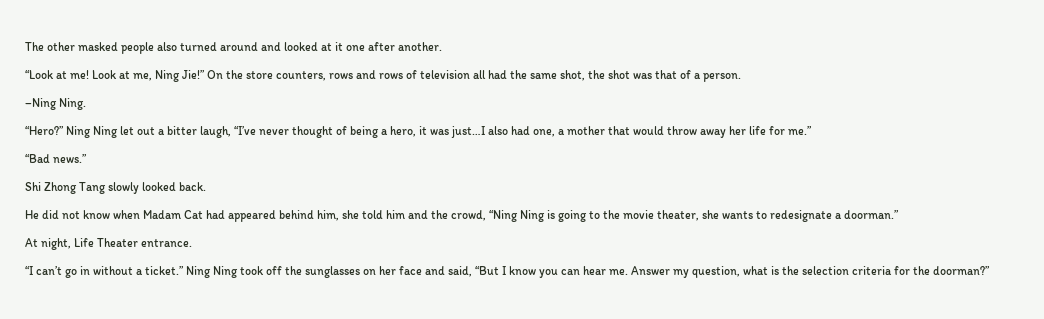The other masked people also turned around and looked at it one after another.

“Look at me! Look at me, Ning Jie!” On the store counters, rows and rows of television all had the same shot, the shot was that of a person.

–Ning Ning.

“Hero?” Ning Ning let out a bitter laugh, “I’ve never thought of being a hero, it was just…I also had one, a mother that would throw away her life for me.”

“Bad news.”

Shi Zhong Tang slowly looked back.

He did not know when Madam Cat had appeared behind him, she told him and the crowd, “Ning Ning is going to the movie theater, she wants to redesignate a doorman.”

At night, Life Theater entrance.

“I can’t go in without a ticket.” Ning Ning took off the sunglasses on her face and said, “But I know you can hear me. Answer my question, what is the selection criteria for the doorman?”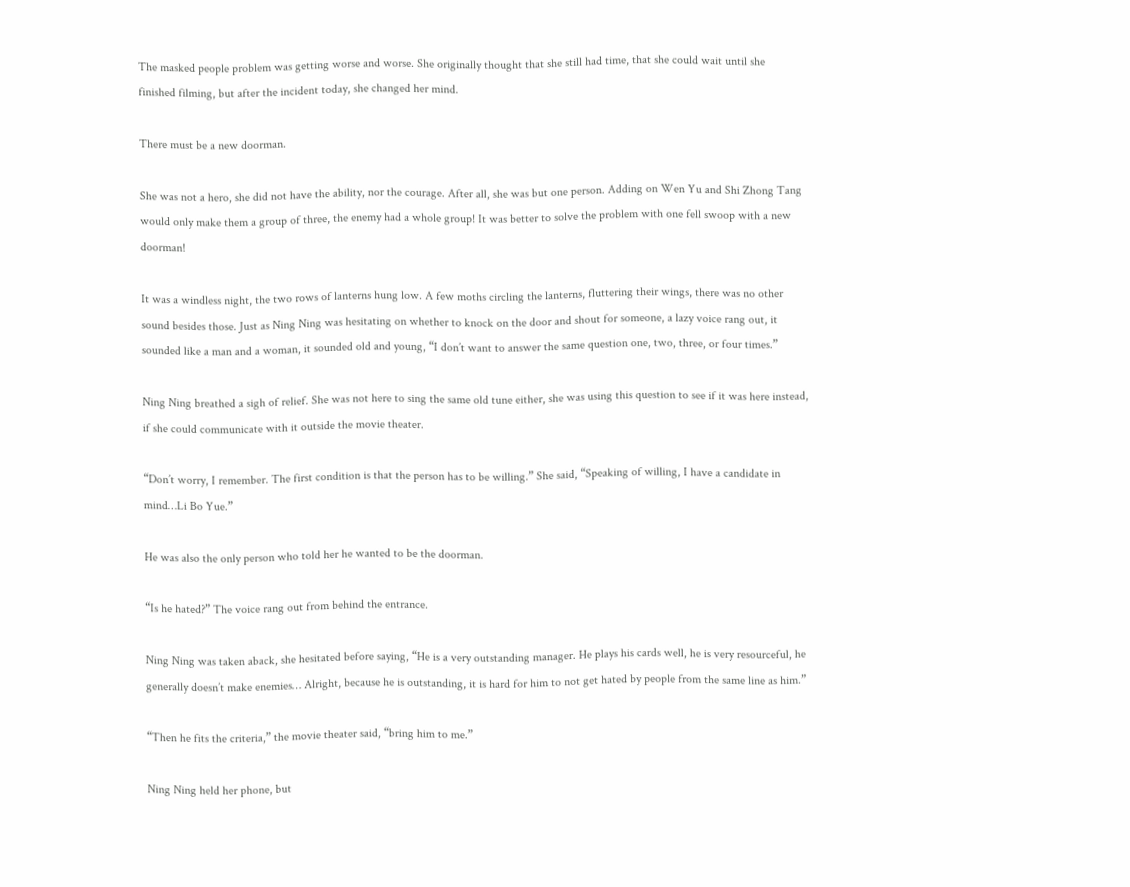The masked people problem was getting worse and worse. She originally thought that she still had time, that she could wait until she finished filming, but after the incident today, she changed her mind.

There must be a new doorman.

She was not a hero, she did not have the ability, nor the courage. After all, she was but one person. Adding on Wen Yu and Shi Zhong Tang would only make them a group of three, the enemy had a whole group! It was better to solve the problem with one fell swoop with a new doorman!

It was a windless night, the two rows of lanterns hung low. A few moths circling the lanterns, fluttering their wings, there was no other sound besides those. Just as Ning Ning was hesitating on whether to knock on the door and shout for someone, a lazy voice rang out, it sounded like a man and a woman, it sounded old and young, “I don’t want to answer the same question one, two, three, or four times.”

Ning Ning breathed a sigh of relief. She was not here to sing the same old tune either, she was using this question to see if it was here instead, if she could communicate with it outside the movie theater.

“Don’t worry, I remember. The first condition is that the person has to be willing.” She said, “Speaking of willing, I have a candidate in mind…Li Bo Yue.”

He was also the only person who told her he wanted to be the doorman.

“Is he hated?” The voice rang out from behind the entrance.

Ning Ning was taken aback, she hesitated before saying, “He is a very outstanding manager. He plays his cards well, he is very resourceful, he generally doesn’t make enemies… Alright, because he is outstanding, it is hard for him to not get hated by people from the same line as him.”

“Then he fits the criteria,” the movie theater said, “bring him to me.”

Ning Ning held her phone, but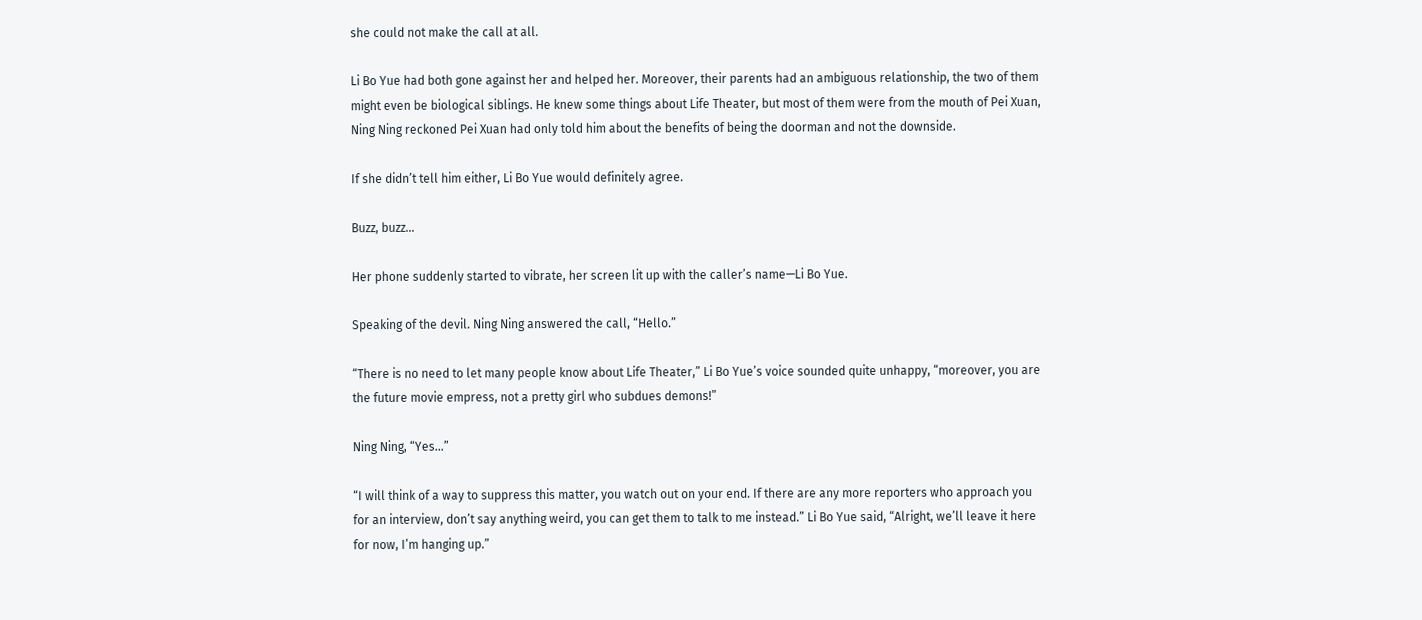she could not make the call at all.

Li Bo Yue had both gone against her and helped her. Moreover, their parents had an ambiguous relationship, the two of them might even be biological siblings. He knew some things about Life Theater, but most of them were from the mouth of Pei Xuan, Ning Ning reckoned Pei Xuan had only told him about the benefits of being the doorman and not the downside.

If she didn’t tell him either, Li Bo Yue would definitely agree.

Buzz, buzz…

Her phone suddenly started to vibrate, her screen lit up with the caller’s name—Li Bo Yue.

Speaking of the devil. Ning Ning answered the call, “Hello.”

“There is no need to let many people know about Life Theater,” Li Bo Yue’s voice sounded quite unhappy, “moreover, you are the future movie empress, not a pretty girl who subdues demons!”

Ning Ning, “Yes…”

“I will think of a way to suppress this matter, you watch out on your end. If there are any more reporters who approach you for an interview, don’t say anything weird, you can get them to talk to me instead.” Li Bo Yue said, “Alright, we’ll leave it here for now, I’m hanging up.”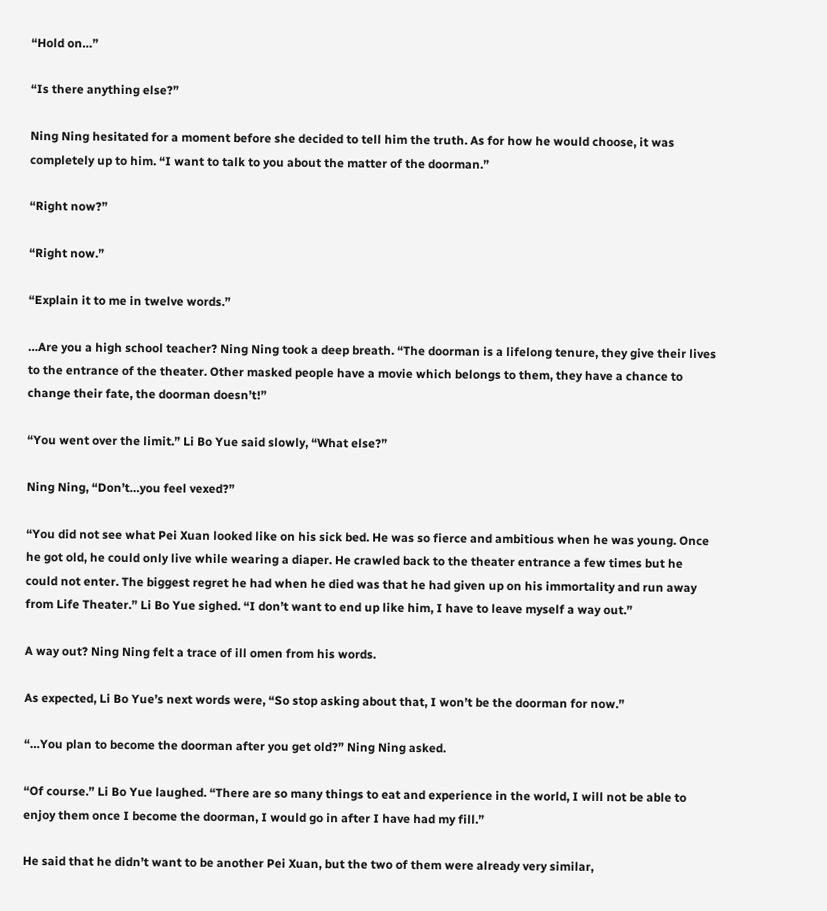“Hold on…”

“Is there anything else?”

Ning Ning hesitated for a moment before she decided to tell him the truth. As for how he would choose, it was completely up to him. “I want to talk to you about the matter of the doorman.”

“Right now?”

“Right now.”

“Explain it to me in twelve words.”

…Are you a high school teacher? Ning Ning took a deep breath. “The doorman is a lifelong tenure, they give their lives to the entrance of the theater. Other masked people have a movie which belongs to them, they have a chance to change their fate, the doorman doesn’t!”

“You went over the limit.” Li Bo Yue said slowly, “What else?”

Ning Ning, “Don’t…you feel vexed?”

“You did not see what Pei Xuan looked like on his sick bed. He was so fierce and ambitious when he was young. Once he got old, he could only live while wearing a diaper. He crawled back to the theater entrance a few times but he could not enter. The biggest regret he had when he died was that he had given up on his immortality and run away from Life Theater.” Li Bo Yue sighed. “I don’t want to end up like him, I have to leave myself a way out.”

A way out? Ning Ning felt a trace of ill omen from his words.

As expected, Li Bo Yue’s next words were, “So stop asking about that, I won’t be the doorman for now.”

“…You plan to become the doorman after you get old?” Ning Ning asked.

“Of course.” Li Bo Yue laughed. “There are so many things to eat and experience in the world, I will not be able to enjoy them once I become the doorman, I would go in after I have had my fill.”

He said that he didn’t want to be another Pei Xuan, but the two of them were already very similar,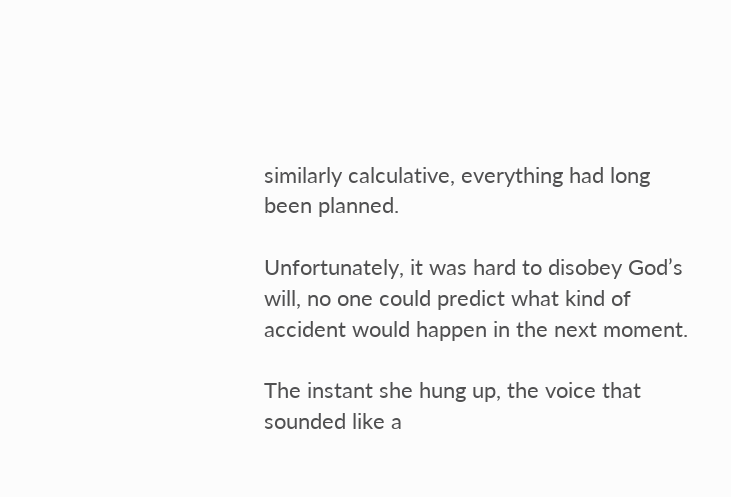similarly calculative, everything had long been planned.

Unfortunately, it was hard to disobey God’s will, no one could predict what kind of accident would happen in the next moment.

The instant she hung up, the voice that sounded like a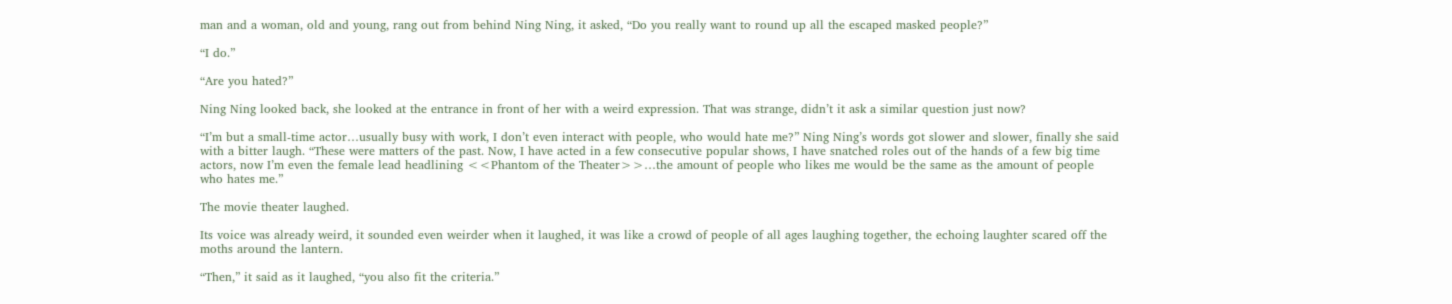man and a woman, old and young, rang out from behind Ning Ning, it asked, “Do you really want to round up all the escaped masked people?”

“I do.”

“Are you hated?”

Ning Ning looked back, she looked at the entrance in front of her with a weird expression. That was strange, didn’t it ask a similar question just now?

“I’m but a small-time actor…usually busy with work, I don’t even interact with people, who would hate me?” Ning Ning’s words got slower and slower, finally she said with a bitter laugh. “These were matters of the past. Now, I have acted in a few consecutive popular shows, I have snatched roles out of the hands of a few big time actors, now I’m even the female lead headlining <<Phantom of the Theater>>…the amount of people who likes me would be the same as the amount of people who hates me.”

The movie theater laughed.

Its voice was already weird, it sounded even weirder when it laughed, it was like a crowd of people of all ages laughing together, the echoing laughter scared off the moths around the lantern.

“Then,” it said as it laughed, “you also fit the criteria.”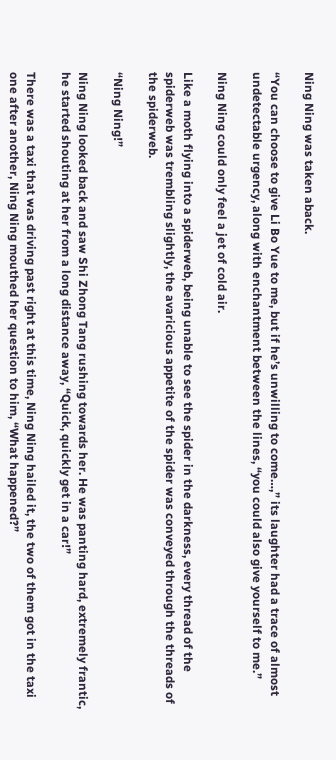Ning Ning was taken aback.

“You can choose to give Li Bo Yue to me, but if he’s unwilling to come…,” its laughter had a trace of almost undetectable urgency, along with enchantment between the lines, “you could also give yourself to me.”

Ning Ning could only feel a jet of cold air.

Like a moth flying into a spiderweb, being unable to see the spider in the darkness, every thread of the spiderweb was trembling slightly, the avaricious appetite of the spider was conveyed through the threads of the spiderweb.

“Ning Ning!”

Ning Ning looked back and saw Shi Zhong Tang rushing towards her. He was panting hard, extremely frantic, he started shouting at her from a long distance away, “Quick, quickly get in a car!”

There was a taxi that was driving past right at this time, Ning Ning hailed it, the two of them got in the taxi one after another, Ning Ning mouthed her question to him, “What happened?”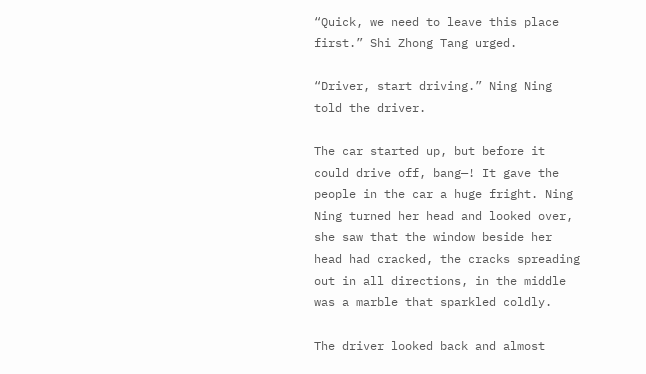“Quick, we need to leave this place first.” Shi Zhong Tang urged.

“Driver, start driving.” Ning Ning told the driver.

The car started up, but before it could drive off, bang—! It gave the people in the car a huge fright. Ning Ning turned her head and looked over, she saw that the window beside her head had cracked, the cracks spreading out in all directions, in the middle was a marble that sparkled coldly.

The driver looked back and almost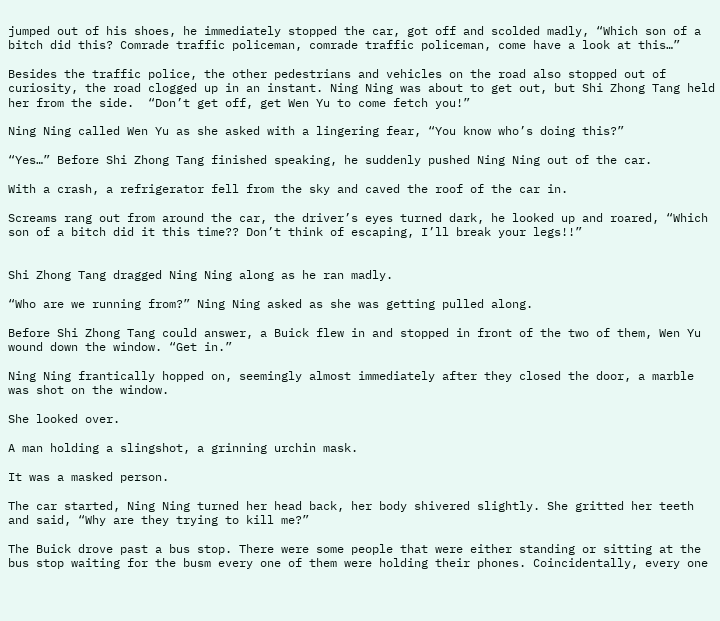jumped out of his shoes, he immediately stopped the car, got off and scolded madly, “Which son of a bitch did this? Comrade traffic policeman, comrade traffic policeman, come have a look at this…”

Besides the traffic police, the other pedestrians and vehicles on the road also stopped out of curiosity, the road clogged up in an instant. Ning Ning was about to get out, but Shi Zhong Tang held her from the side.  “Don’t get off, get Wen Yu to come fetch you!”

Ning Ning called Wen Yu as she asked with a lingering fear, “You know who’s doing this?”

“Yes…” Before Shi Zhong Tang finished speaking, he suddenly pushed Ning Ning out of the car.

With a crash, a refrigerator fell from the sky and caved the roof of the car in.

Screams rang out from around the car, the driver’s eyes turned dark, he looked up and roared, “Which son of a bitch did it this time?? Don’t think of escaping, I’ll break your legs!!”


Shi Zhong Tang dragged Ning Ning along as he ran madly.

“Who are we running from?” Ning Ning asked as she was getting pulled along.

Before Shi Zhong Tang could answer, a Buick flew in and stopped in front of the two of them, Wen Yu wound down the window. “Get in.”

Ning Ning frantically hopped on, seemingly almost immediately after they closed the door, a marble was shot on the window.

She looked over.

A man holding a slingshot, a grinning urchin mask.

It was a masked person.

The car started, Ning Ning turned her head back, her body shivered slightly. She gritted her teeth and said, “Why are they trying to kill me?”

The Buick drove past a bus stop. There were some people that were either standing or sitting at the bus stop waiting for the busm every one of them were holding their phones. Coincidentally, every one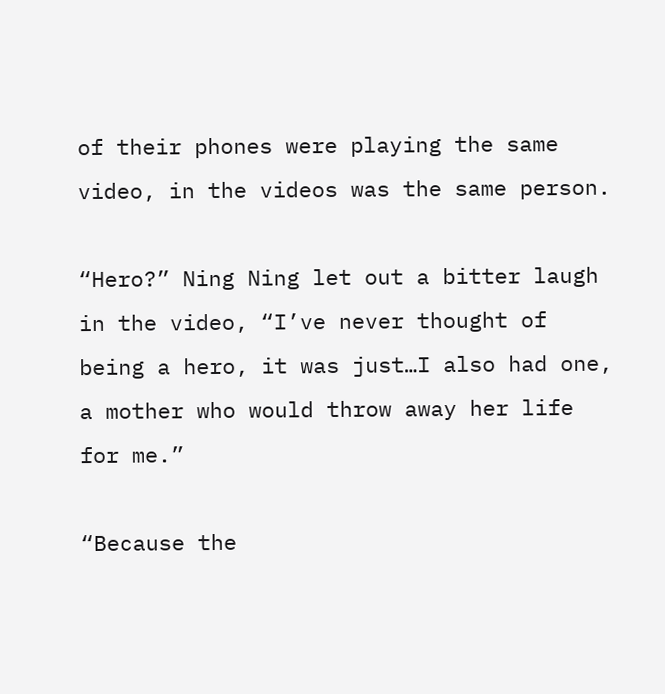of their phones were playing the same video, in the videos was the same person.

“Hero?” Ning Ning let out a bitter laugh in the video, “I’ve never thought of being a hero, it was just…I also had one, a mother who would throw away her life for me.”

“Because the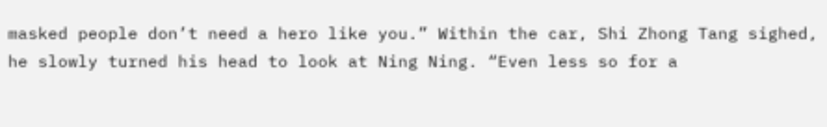masked people don’t need a hero like you.” Within the car, Shi Zhong Tang sighed, he slowly turned his head to look at Ning Ning. “Even less so for a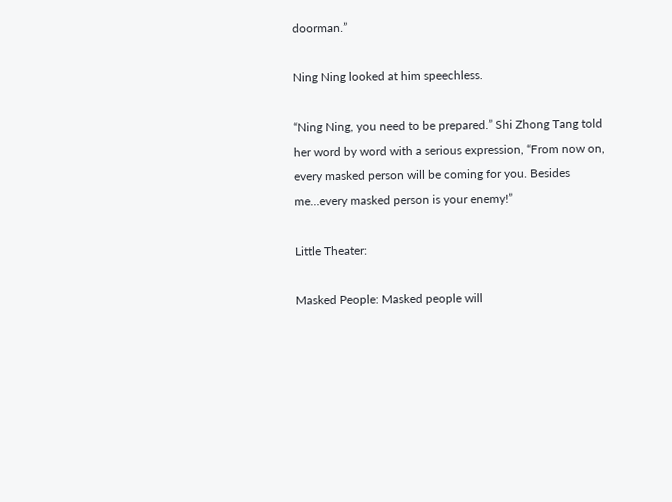doorman.”

Ning Ning looked at him speechless.

“Ning Ning, you need to be prepared.” Shi Zhong Tang told her word by word with a serious expression, “From now on, every masked person will be coming for you. Besides me…every masked person is your enemy!”

Little Theater:

Masked People: Masked people will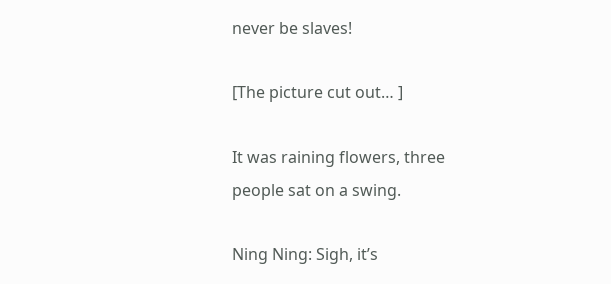never be slaves!

[The picture cut out… ]

It was raining flowers, three people sat on a swing.

Ning Ning: Sigh, it’s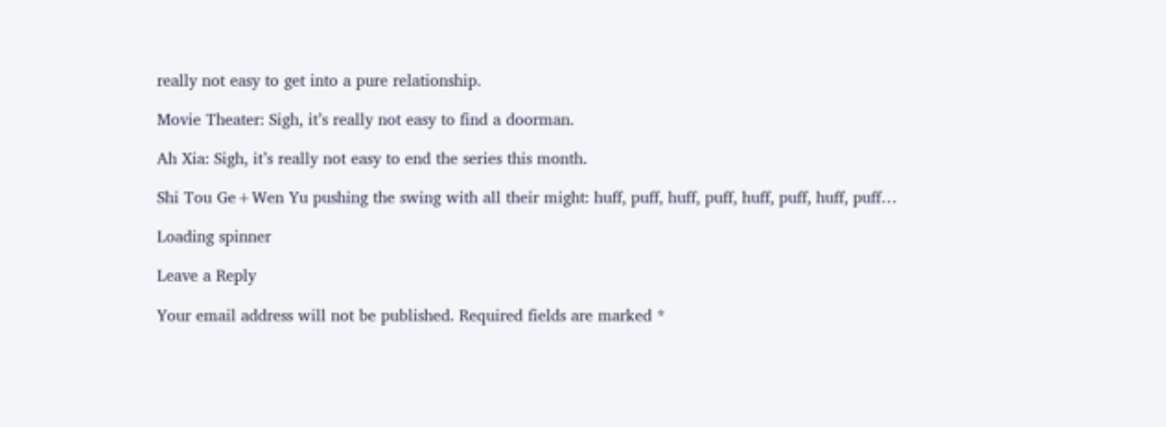really not easy to get into a pure relationship.

Movie Theater: Sigh, it’s really not easy to find a doorman.

Ah Xia: Sigh, it’s really not easy to end the series this month.

Shi Tou Ge+Wen Yu pushing the swing with all their might: huff, puff, huff, puff, huff, puff, huff, puff…

Loading spinner

Leave a Reply

Your email address will not be published. Required fields are marked *